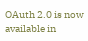OAuth 2.0 is now available in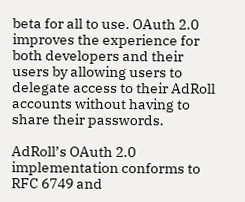beta for all to use. OAuth 2.0 improves the experience for both developers and their users by allowing users to delegate access to their AdRoll accounts without having to share their passwords.

AdRoll’s OAuth 2.0 implementation conforms to RFC 6749 and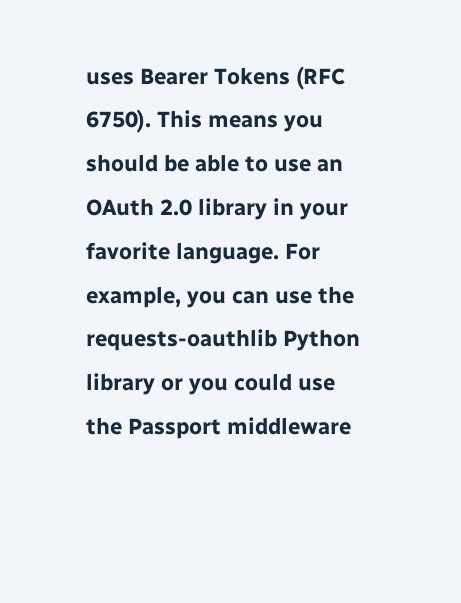uses Bearer Tokens (RFC 6750). This means you should be able to use an OAuth 2.0 library in your favorite language. For example, you can use the requests-oauthlib Python library or you could use the Passport middleware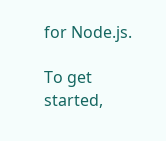for Node.js.

To get started,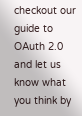checkout our guide to OAuth 2.0 and let us know what you think by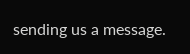sending us a message.